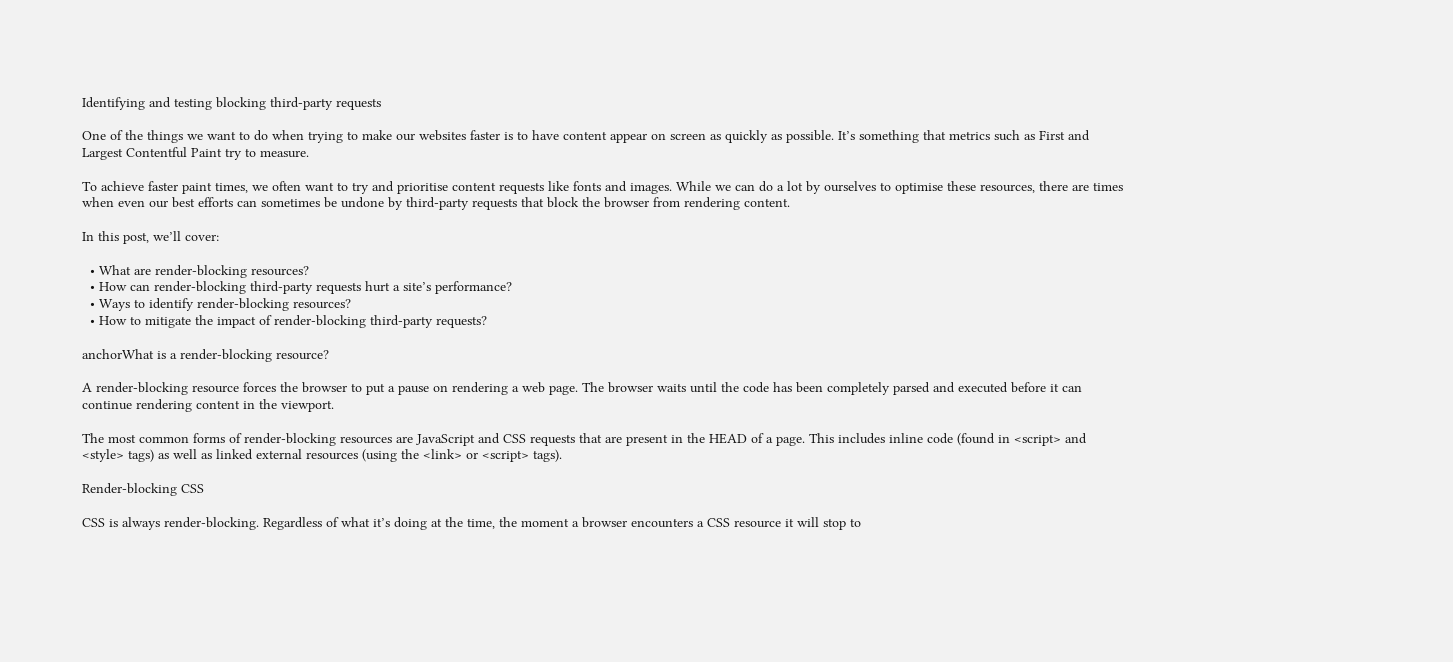Identifying and testing blocking third-party requests

One of the things we want to do when trying to make our websites faster is to have content appear on screen as quickly as possible. It’s something that metrics such as First and Largest Contentful Paint try to measure.

To achieve faster paint times, we often want to try and prioritise content requests like fonts and images. While we can do a lot by ourselves to optimise these resources, there are times when even our best efforts can sometimes be undone by third-party requests that block the browser from rendering content.

In this post, we’ll cover:

  • What are render-blocking resources?
  • How can render-blocking third-party requests hurt a site’s performance?
  • Ways to identify render-blocking resources?
  • How to mitigate the impact of render-blocking third-party requests?

anchorWhat is a render-blocking resource?

A render-blocking resource forces the browser to put a pause on rendering a web page. The browser waits until the code has been completely parsed and executed before it can continue rendering content in the viewport.

The most common forms of render-blocking resources are JavaScript and CSS requests that are present in the HEAD of a page. This includes inline code (found in <script> and <style> tags) as well as linked external resources (using the <link> or <script> tags).

Render-blocking CSS

CSS is always render-blocking. Regardless of what it’s doing at the time, the moment a browser encounters a CSS resource it will stop to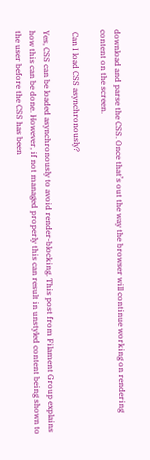download and parse the CSS. Once that’s out the way the browser will continue working on rendering content on the screen.

 Can I load CSS asynchronously?

Yes, CSS can be loaded asynchronously to avoid render-blocking. This post from Filament Group explains how this can be done. However, if not managed properly this can result in unstyled content being shown to the user before the CSS has been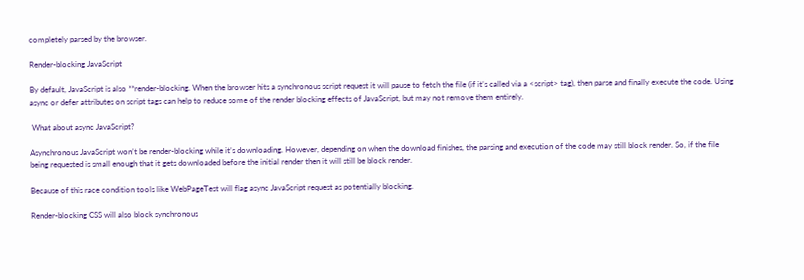completely parsed by the browser.

Render-blocking JavaScript

By default, JavaScript is also **render-blocking. When the browser hits a synchronous script request it will pause to fetch the file (if it’s called via a <script> tag), then parse and finally execute the code. Using async or defer attributes on script tags can help to reduce some of the render blocking effects of JavaScript, but may not remove them entirely.

 What about async JavaScript?

Asynchronous JavaScript won’t be render-blocking while it’s downloading. However, depending on when the download finishes, the parsing and execution of the code may still block render. So, if the file being requested is small enough that it gets downloaded before the initial render then it will still be block render.

Because of this race condition tools like WebPageTest will flag async JavaScript request as potentially blocking.

Render-blocking CSS will also block synchronous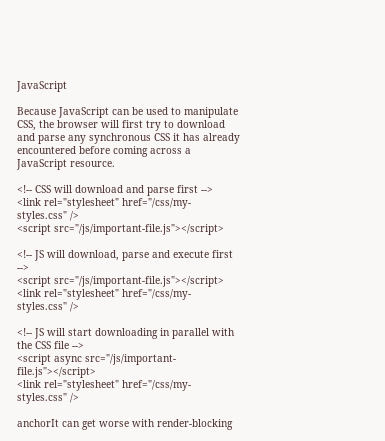JavaScript

Because JavaScript can be used to manipulate CSS, the browser will first try to download and parse any synchronous CSS it has already encountered before coming across a JavaScript resource.

<!-- CSS will download and parse first -->
<link rel="stylesheet" href="/css/my-styles.css" />
<script src="/js/important-file.js"></script>

<!-- JS will download, parse and execute first -->
<script src="/js/important-file.js"></script>
<link rel="stylesheet" href="/css/my-styles.css" />

<!-- JS will start downloading in parallel with the CSS file -->
<script async src="/js/important-file.js"></script>
<link rel="stylesheet" href="/css/my-styles.css" />

anchorIt can get worse with render-blocking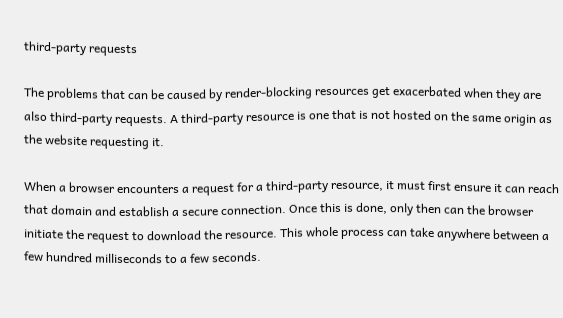third-party requests

The problems that can be caused by render-blocking resources get exacerbated when they are also third-party requests. A third-party resource is one that is not hosted on the same origin as the website requesting it.

When a browser encounters a request for a third-party resource, it must first ensure it can reach that domain and establish a secure connection. Once this is done, only then can the browser initiate the request to download the resource. This whole process can take anywhere between a few hundred milliseconds to a few seconds.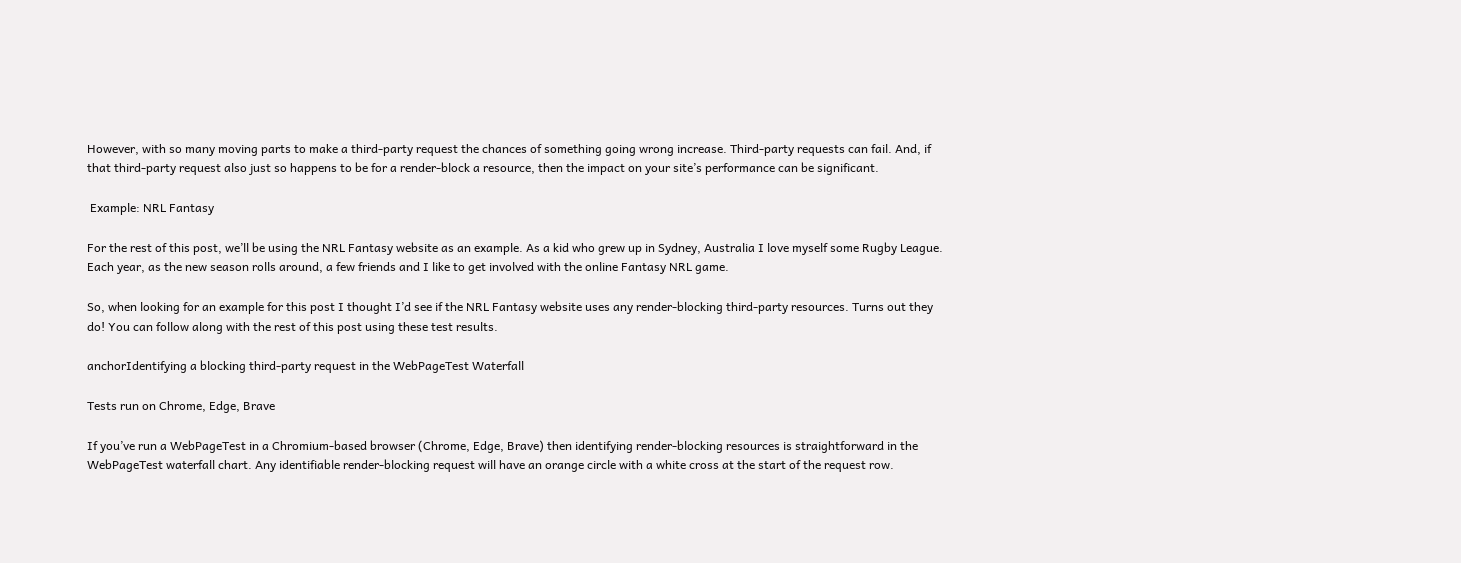However, with so many moving parts to make a third-party request the chances of something going wrong increase. Third-party requests can fail. And, if that third-party request also just so happens to be for a render-block a resource, then the impact on your site’s performance can be significant.

 Example: NRL Fantasy

For the rest of this post, we’ll be using the NRL Fantasy website as an example. As a kid who grew up in Sydney, Australia I love myself some Rugby League. Each year, as the new season rolls around, a few friends and I like to get involved with the online Fantasy NRL game.

So, when looking for an example for this post I thought I’d see if the NRL Fantasy website uses any render-blocking third-party resources. Turns out they do! You can follow along with the rest of this post using these test results.

anchorIdentifying a blocking third-party request in the WebPageTest Waterfall

Tests run on Chrome, Edge, Brave

If you’ve run a WebPageTest in a Chromium-based browser (Chrome, Edge, Brave) then identifying render-blocking resources is straightforward in the WebPageTest waterfall chart. Any identifiable render-blocking request will have an orange circle with a white cross at the start of the request row.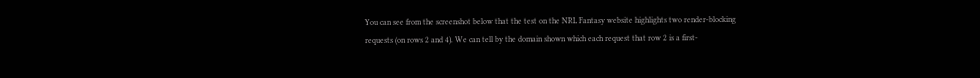You can see from the screenshot below that the test on the NRL Fantasy website highlights two render-blocking requests (on rows 2 and 4). We can tell by the domain shown which each request that row 2 is a first-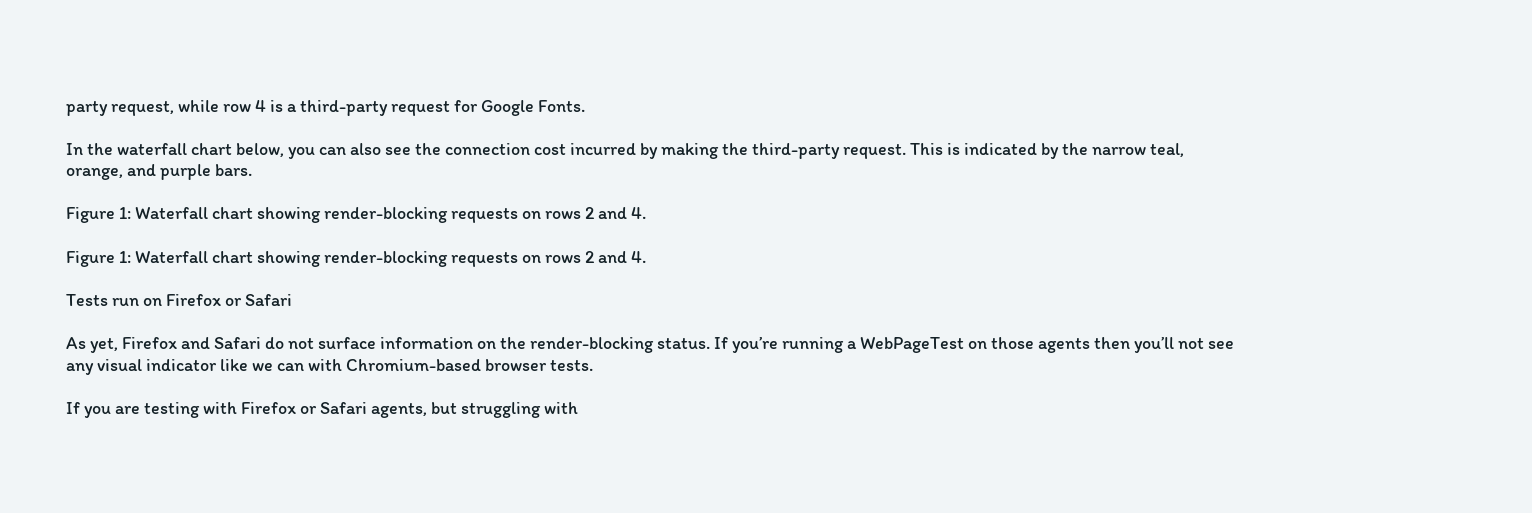party request, while row 4 is a third-party request for Google Fonts.

In the waterfall chart below, you can also see the connection cost incurred by making the third-party request. This is indicated by the narrow teal, orange, and purple bars.

Figure 1: Waterfall chart showing render-blocking requests on rows 2 and 4.

Figure 1: Waterfall chart showing render-blocking requests on rows 2 and 4.

Tests run on Firefox or Safari

As yet, Firefox and Safari do not surface information on the render-blocking status. If you’re running a WebPageTest on those agents then you’ll not see any visual indicator like we can with Chromium-based browser tests.

If you are testing with Firefox or Safari agents, but struggling with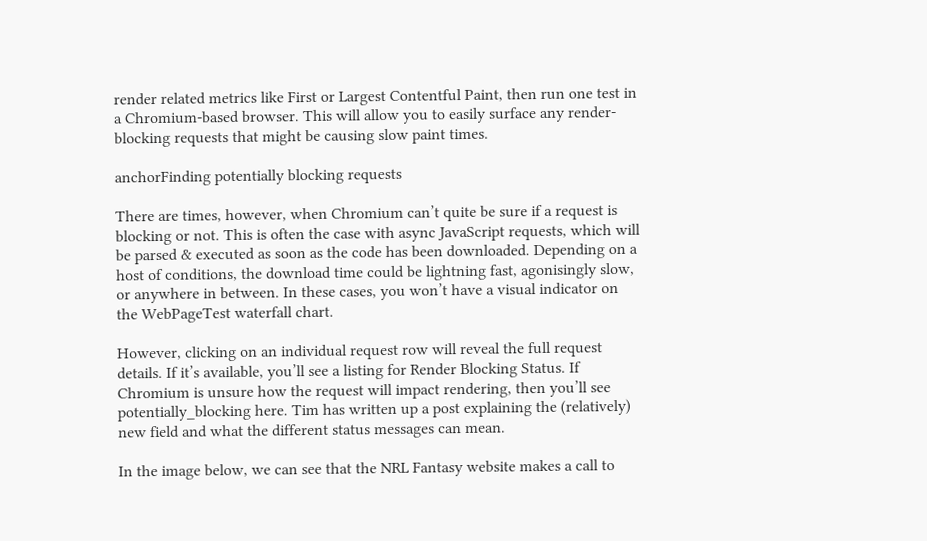render related metrics like First or Largest Contentful Paint, then run one test in a Chromium-based browser. This will allow you to easily surface any render-blocking requests that might be causing slow paint times.

anchorFinding potentially blocking requests

There are times, however, when Chromium can’t quite be sure if a request is blocking or not. This is often the case with async JavaScript requests, which will be parsed & executed as soon as the code has been downloaded. Depending on a host of conditions, the download time could be lightning fast, agonisingly slow, or anywhere in between. In these cases, you won’t have a visual indicator on the WebPageTest waterfall chart.

However, clicking on an individual request row will reveal the full request details. If it’s available, you’ll see a listing for Render Blocking Status. If Chromium is unsure how the request will impact rendering, then you’ll see potentially_blocking here. Tim has written up a post explaining the (relatively) new field and what the different status messages can mean.

In the image below, we can see that the NRL Fantasy website makes a call to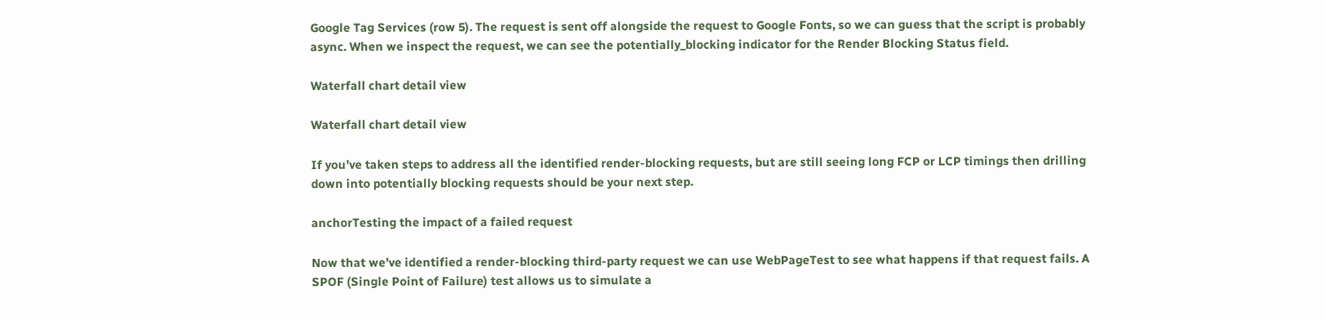Google Tag Services (row 5). The request is sent off alongside the request to Google Fonts, so we can guess that the script is probably async. When we inspect the request, we can see the potentially_blocking indicator for the Render Blocking Status field.

Waterfall chart detail view

Waterfall chart detail view

If you’ve taken steps to address all the identified render-blocking requests, but are still seeing long FCP or LCP timings then drilling down into potentially blocking requests should be your next step.

anchorTesting the impact of a failed request

Now that we’ve identified a render-blocking third-party request we can use WebPageTest to see what happens if that request fails. A SPOF (Single Point of Failure) test allows us to simulate a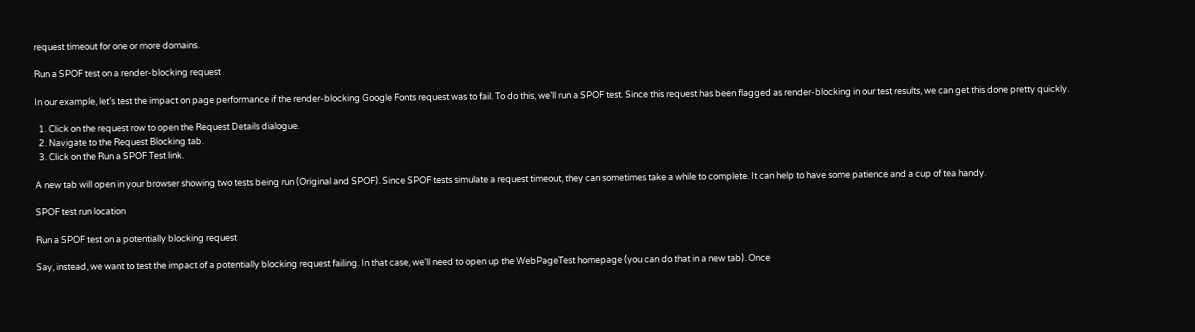request timeout for one or more domains.

Run a SPOF test on a render-blocking request

In our example, let’s test the impact on page performance if the render-blocking Google Fonts request was to fail. To do this, we’ll run a SPOF test. Since this request has been flagged as render-blocking in our test results, we can get this done pretty quickly.

  1. Click on the request row to open the Request Details dialogue.
  2. Navigate to the Request Blocking tab.
  3. Click on the Run a SPOF Test link.

A new tab will open in your browser showing two tests being run (Original and SPOF). Since SPOF tests simulate a request timeout, they can sometimes take a while to complete. It can help to have some patience and a cup of tea handy.

SPOF test run location

Run a SPOF test on a potentially blocking request

Say, instead, we want to test the impact of a potentially blocking request failing. In that case, we’ll need to open up the WebPageTest homepage (you can do that in a new tab). Once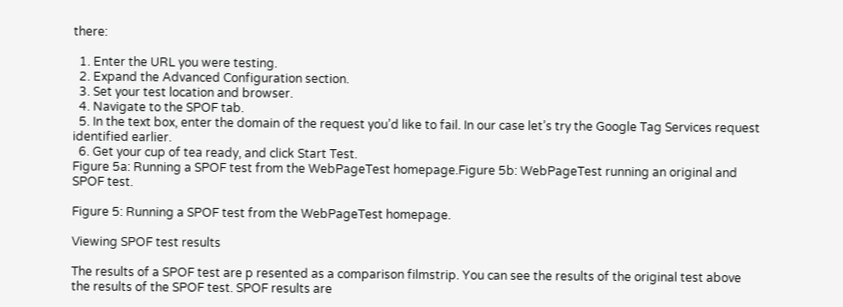there:

  1. Enter the URL you were testing.
  2. Expand the Advanced Configuration section.
  3. Set your test location and browser.
  4. Navigate to the SPOF tab.
  5. In the text box, enter the domain of the request you’d like to fail. In our case let’s try the Google Tag Services request identified earlier.
  6. Get your cup of tea ready, and click Start Test.
Figure 5a: Running a SPOF test from the WebPageTest homepage.Figure 5b: WebPageTest running an original and SPOF test.

Figure 5: Running a SPOF test from the WebPageTest homepage.

Viewing SPOF test results

The results of a SPOF test are p resented as a comparison filmstrip. You can see the results of the original test above the results of the SPOF test. SPOF results are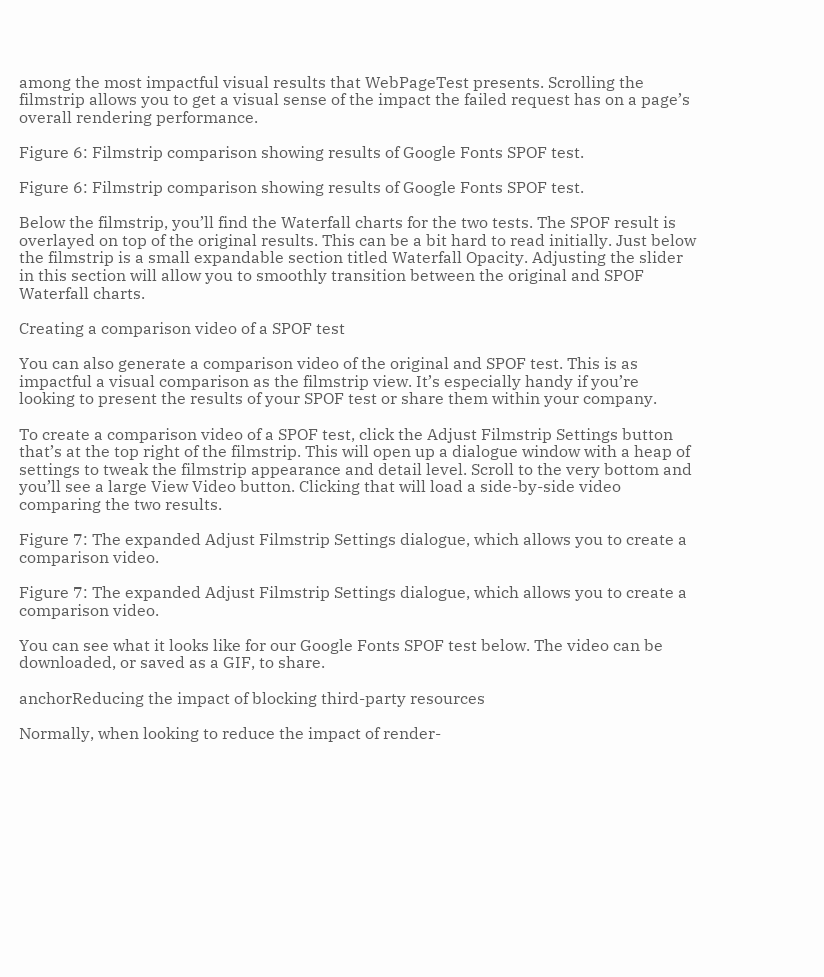among the most impactful visual results that WebPageTest presents. Scrolling the filmstrip allows you to get a visual sense of the impact the failed request has on a page’s overall rendering performance.

Figure 6: Filmstrip comparison showing results of Google Fonts SPOF test.

Figure 6: Filmstrip comparison showing results of Google Fonts SPOF test.

Below the filmstrip, you’ll find the Waterfall charts for the two tests. The SPOF result is overlayed on top of the original results. This can be a bit hard to read initially. Just below the filmstrip is a small expandable section titled Waterfall Opacity. Adjusting the slider in this section will allow you to smoothly transition between the original and SPOF Waterfall charts.

Creating a comparison video of a SPOF test

You can also generate a comparison video of the original and SPOF test. This is as impactful a visual comparison as the filmstrip view. It’s especially handy if you’re looking to present the results of your SPOF test or share them within your company.

To create a comparison video of a SPOF test, click the Adjust Filmstrip Settings button that’s at the top right of the filmstrip. This will open up a dialogue window with a heap of settings to tweak the filmstrip appearance and detail level. Scroll to the very bottom and you’ll see a large View Video button. Clicking that will load a side-by-side video comparing the two results.

Figure 7: The expanded Adjust Filmstrip Settings dialogue, which allows you to create a comparison video.

Figure 7: The expanded Adjust Filmstrip Settings dialogue, which allows you to create a comparison video.

You can see what it looks like for our Google Fonts SPOF test below. The video can be downloaded, or saved as a GIF, to share.

anchorReducing the impact of blocking third-party resources

Normally, when looking to reduce the impact of render-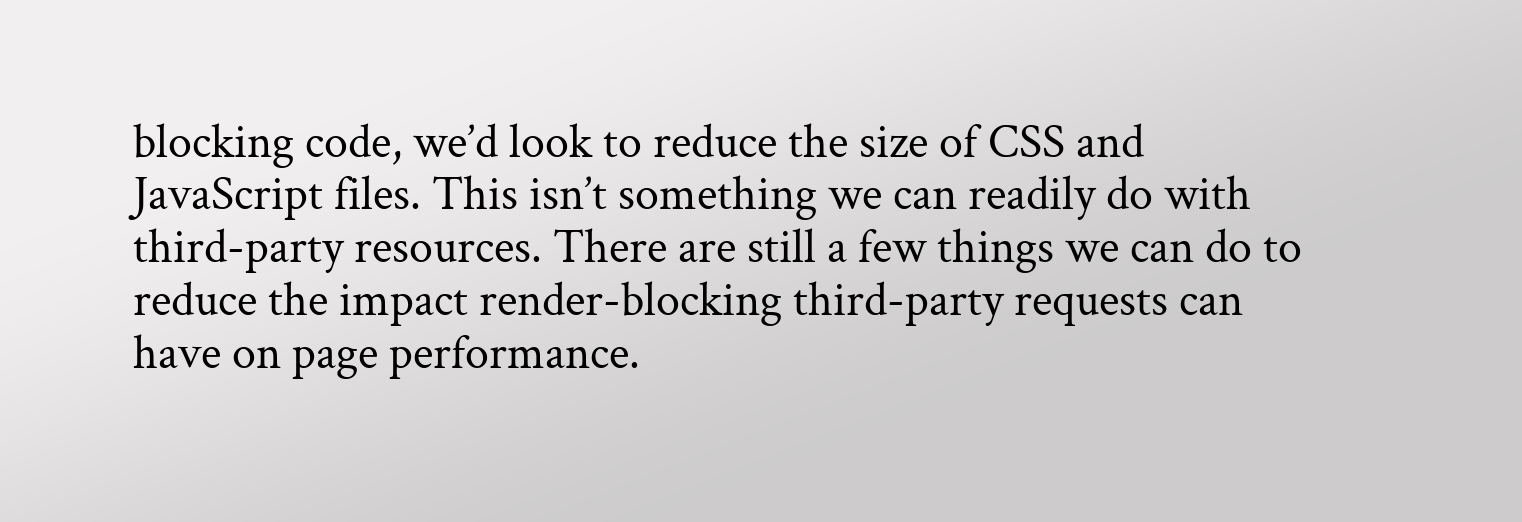blocking code, we’d look to reduce the size of CSS and JavaScript files. This isn’t something we can readily do with third-party resources. There are still a few things we can do to reduce the impact render-blocking third-party requests can have on page performance.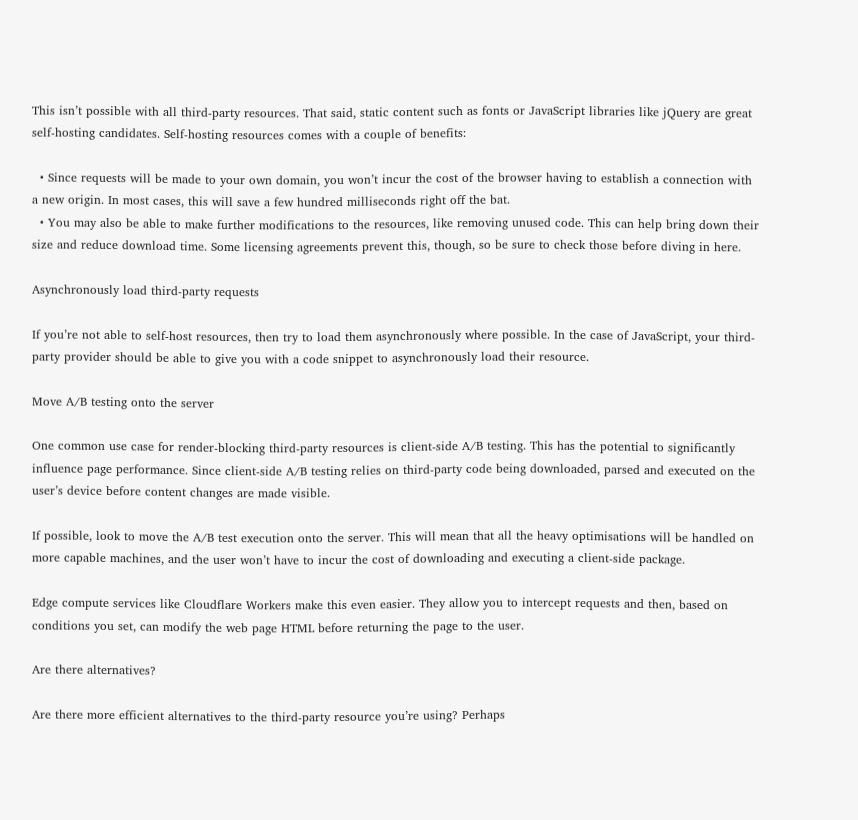This isn’t possible with all third-party resources. That said, static content such as fonts or JavaScript libraries like jQuery are great self-hosting candidates. Self-hosting resources comes with a couple of benefits:

  • Since requests will be made to your own domain, you won’t incur the cost of the browser having to establish a connection with a new origin. In most cases, this will save a few hundred milliseconds right off the bat.
  • You may also be able to make further modifications to the resources, like removing unused code. This can help bring down their size and reduce download time. Some licensing agreements prevent this, though, so be sure to check those before diving in here.

Asynchronously load third-party requests

If you’re not able to self-host resources, then try to load them asynchronously where possible. In the case of JavaScript, your third-party provider should be able to give you with a code snippet to asynchronously load their resource.

Move A/B testing onto the server

One common use case for render-blocking third-party resources is client-side A/B testing. This has the potential to significantly influence page performance. Since client-side A/B testing relies on third-party code being downloaded, parsed and executed on the user’s device before content changes are made visible.

If possible, look to move the A/B test execution onto the server. This will mean that all the heavy optimisations will be handled on more capable machines, and the user won’t have to incur the cost of downloading and executing a client-side package.

Edge compute services like Cloudflare Workers make this even easier. They allow you to intercept requests and then, based on conditions you set, can modify the web page HTML before returning the page to the user.

Are there alternatives?

Are there more efficient alternatives to the third-party resource you’re using? Perhaps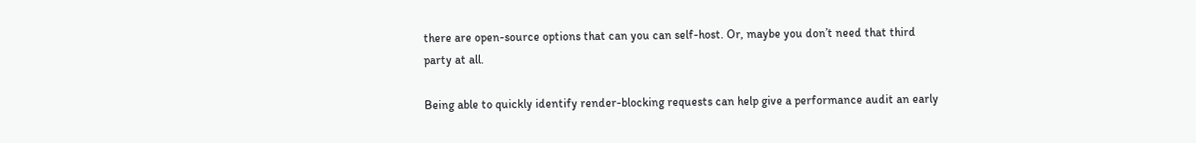there are open-source options that can you can self-host. Or, maybe you don’t need that third party at all.

Being able to quickly identify render-blocking requests can help give a performance audit an early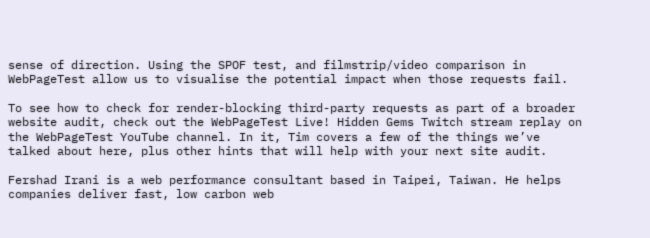sense of direction. Using the SPOF test, and filmstrip/video comparison in WebPageTest allow us to visualise the potential impact when those requests fail.

To see how to check for render-blocking third-party requests as part of a broader website audit, check out the WebPageTest Live! Hidden Gems Twitch stream replay on the WebPageTest YouTube channel. In it, Tim covers a few of the things we’ve talked about here, plus other hints that will help with your next site audit.

Fershad Irani is a web performance consultant based in Taipei, Taiwan. He helps companies deliver fast, low carbon web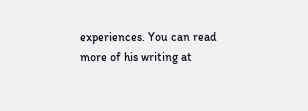experiences. You can read more of his writing at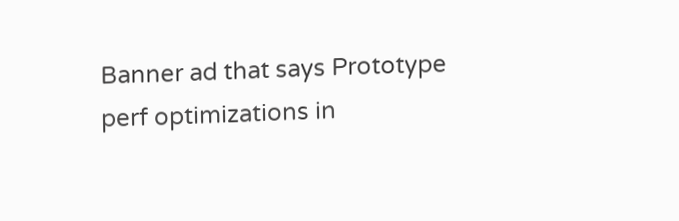Banner ad that says Prototype perf optimizations in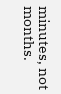minutes, not months.